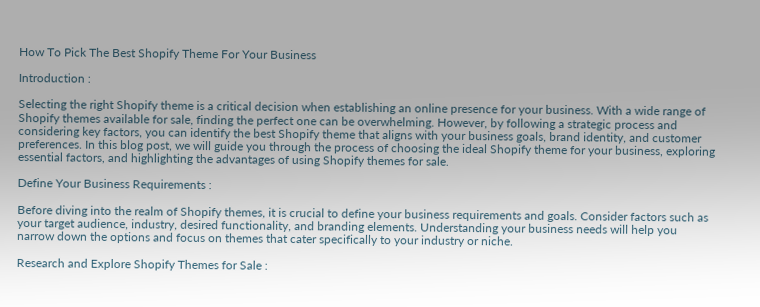How To Pick The Best Shopify Theme For Your Business

Introduction :

Selecting the right Shopify theme is a critical decision when establishing an online presence for your business. With a wide range of Shopify themes available for sale, finding the perfect one can be overwhelming. However, by following a strategic process and considering key factors, you can identify the best Shopify theme that aligns with your business goals, brand identity, and customer preferences. In this blog post, we will guide you through the process of choosing the ideal Shopify theme for your business, exploring essential factors, and highlighting the advantages of using Shopify themes for sale.

Define Your Business Requirements :

Before diving into the realm of Shopify themes, it is crucial to define your business requirements and goals. Consider factors such as your target audience, industry, desired functionality, and branding elements. Understanding your business needs will help you narrow down the options and focus on themes that cater specifically to your industry or niche.

Research and Explore Shopify Themes for Sale :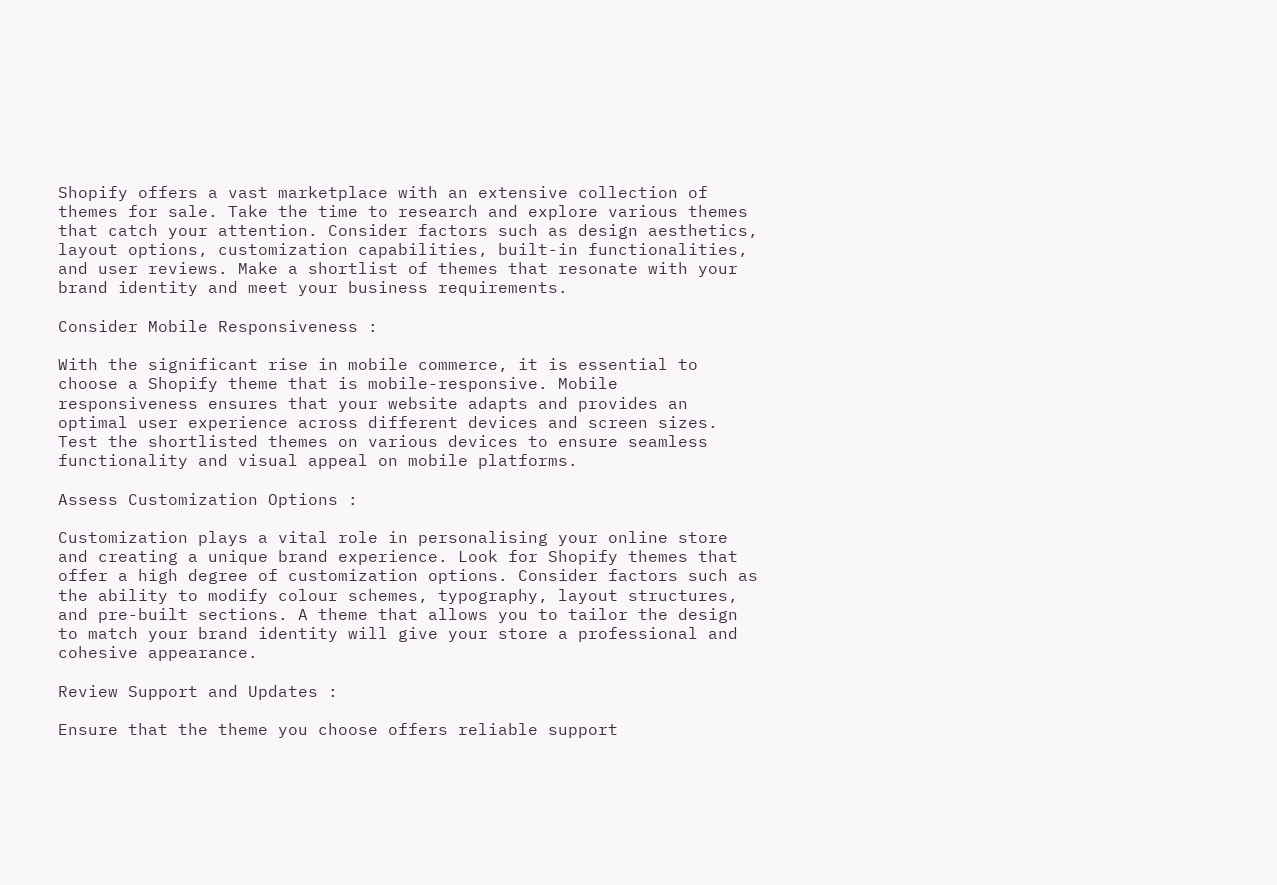Shopify offers a vast marketplace with an extensive collection of themes for sale. Take the time to research and explore various themes that catch your attention. Consider factors such as design aesthetics, layout options, customization capabilities, built-in functionalities, and user reviews. Make a shortlist of themes that resonate with your brand identity and meet your business requirements.

Consider Mobile Responsiveness :

With the significant rise in mobile commerce, it is essential to choose a Shopify theme that is mobile-responsive. Mobile responsiveness ensures that your website adapts and provides an optimal user experience across different devices and screen sizes. Test the shortlisted themes on various devices to ensure seamless functionality and visual appeal on mobile platforms.

Assess Customization Options :

Customization plays a vital role in personalising your online store and creating a unique brand experience. Look for Shopify themes that offer a high degree of customization options. Consider factors such as the ability to modify colour schemes, typography, layout structures, and pre-built sections. A theme that allows you to tailor the design to match your brand identity will give your store a professional and cohesive appearance.

Review Support and Updates :

Ensure that the theme you choose offers reliable support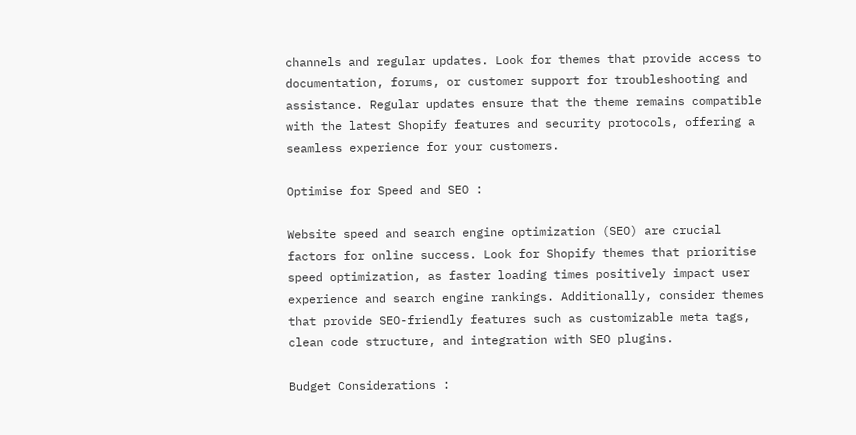channels and regular updates. Look for themes that provide access to documentation, forums, or customer support for troubleshooting and assistance. Regular updates ensure that the theme remains compatible with the latest Shopify features and security protocols, offering a seamless experience for your customers.

Optimise for Speed and SEO :

Website speed and search engine optimization (SEO) are crucial factors for online success. Look for Shopify themes that prioritise speed optimization, as faster loading times positively impact user experience and search engine rankings. Additionally, consider themes that provide SEO-friendly features such as customizable meta tags, clean code structure, and integration with SEO plugins.

Budget Considerations :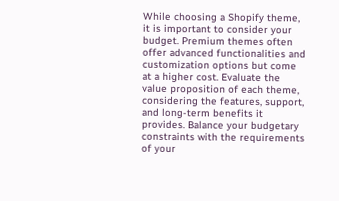While choosing a Shopify theme, it is important to consider your budget. Premium themes often offer advanced functionalities and customization options but come at a higher cost. Evaluate the value proposition of each theme, considering the features, support, and long-term benefits it provides. Balance your budgetary constraints with the requirements of your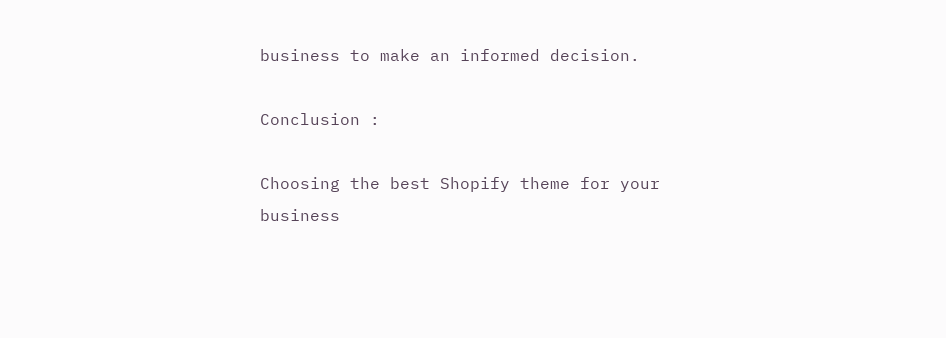business to make an informed decision.

Conclusion :

Choosing the best Shopify theme for your business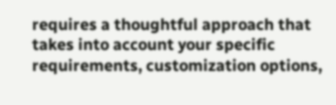requires a thoughtful approach that takes into account your specific requirements, customization options,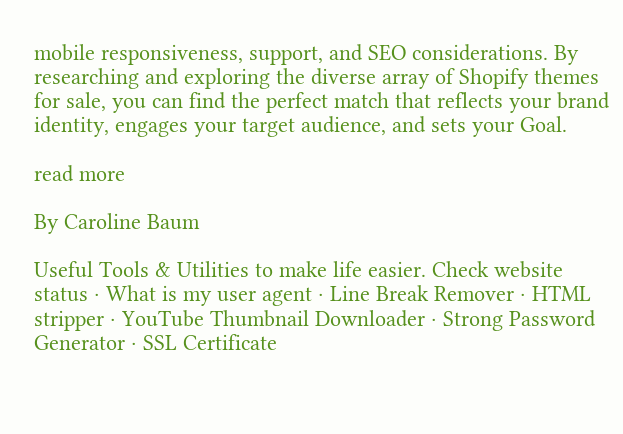mobile responsiveness, support, and SEO considerations. By researching and exploring the diverse array of Shopify themes for sale, you can find the perfect match that reflects your brand identity, engages your target audience, and sets your Goal.

read more

By Caroline Baum

Useful Tools & Utilities to make life easier. Check website status · What is my user agent · Line Break Remover · HTML stripper · YouTube Thumbnail Downloader · Strong Password Generator · SSL Certificate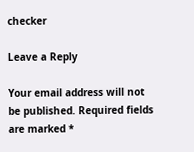checker

Leave a Reply

Your email address will not be published. Required fields are marked *